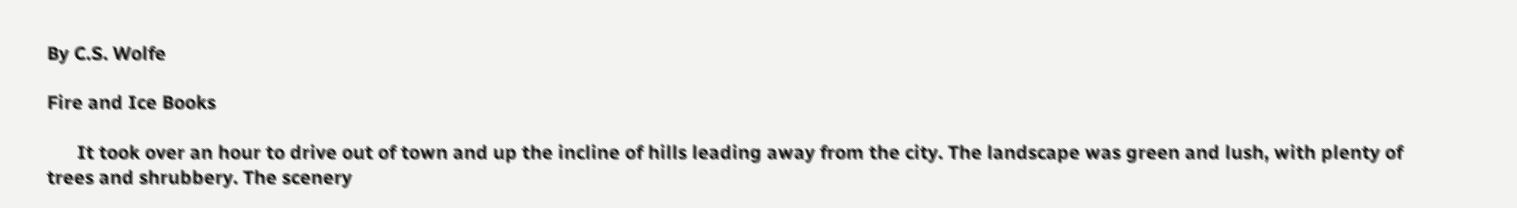By C.S. Wolfe

Fire and Ice Books

      It took over an hour to drive out of town and up the incline of hills leading away from the city. The landscape was green and lush, with plenty of trees and shrubbery. The scenery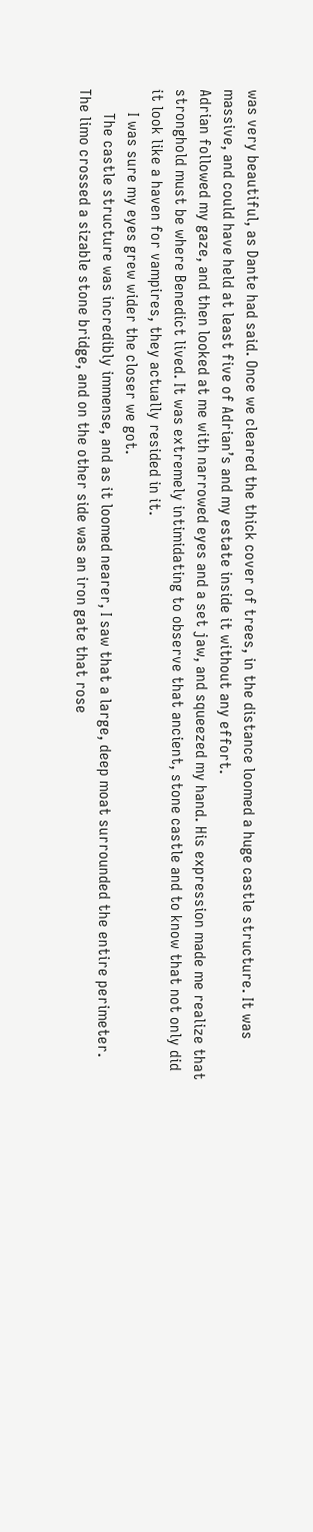was very beautiful, as Dante had said. Once we cleared the thick cover of trees, in the distance loomed a huge castle structure. It was massive, and could have held at least five of Adrian’s and my estate inside it without any effort.
Adrian followed my gaze, and then looked at me with narrowed eyes and a set jaw, and squeezed my hand. His expression made me realize that stronghold must be where Benedict lived. It was extremely intimidating to observe that ancient, stone castle and to know that not only did it look like a haven for vampires, they actually resided in it.
      I was sure my eyes grew wider the closer we got.
      The castle structure was incredibly immense, and as it loomed nearer, I saw that a large, deep moat surrounded the entire perimeter. The limo crossed a sizable stone bridge, and on the other side was an iron gate that rose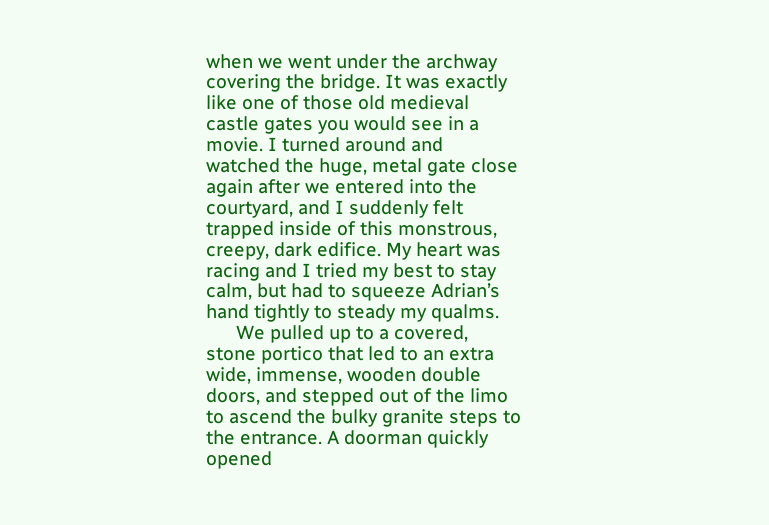when we went under the archway covering the bridge. It was exactly like one of those old medieval castle gates you would see in a movie. I turned around and watched the huge, metal gate close again after we entered into the courtyard, and I suddenly felt trapped inside of this monstrous, creepy, dark edifice. My heart was racing and I tried my best to stay calm, but had to squeeze Adrian’s hand tightly to steady my qualms.
      We pulled up to a covered, stone portico that led to an extra wide, immense, wooden double doors, and stepped out of the limo to ascend the bulky granite steps to the entrance. A doorman quickly opened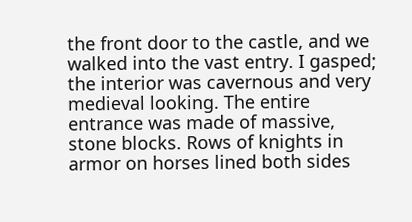the front door to the castle, and we walked into the vast entry. I gasped; the interior was cavernous and very medieval looking. The entire entrance was made of massive, stone blocks. Rows of knights in armor on horses lined both sides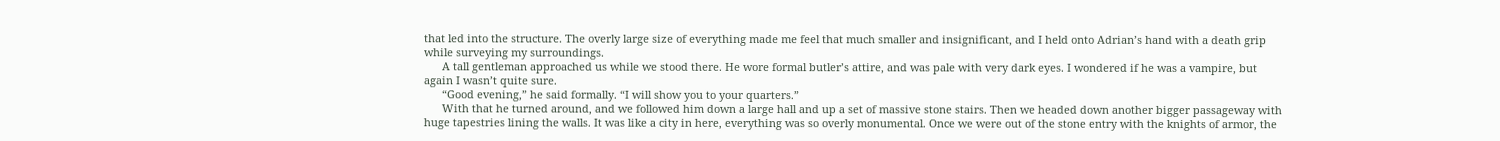that led into the structure. The overly large size of everything made me feel that much smaller and insignificant, and I held onto Adrian’s hand with a death grip while surveying my surroundings.
      A tall gentleman approached us while we stood there. He wore formal butler’s attire, and was pale with very dark eyes. I wondered if he was a vampire, but again I wasn’t quite sure.
      “Good evening,” he said formally. “I will show you to your quarters.”
      With that he turned around, and we followed him down a large hall and up a set of massive stone stairs. Then we headed down another bigger passageway with huge tapestries lining the walls. It was like a city in here, everything was so overly monumental. Once we were out of the stone entry with the knights of armor, the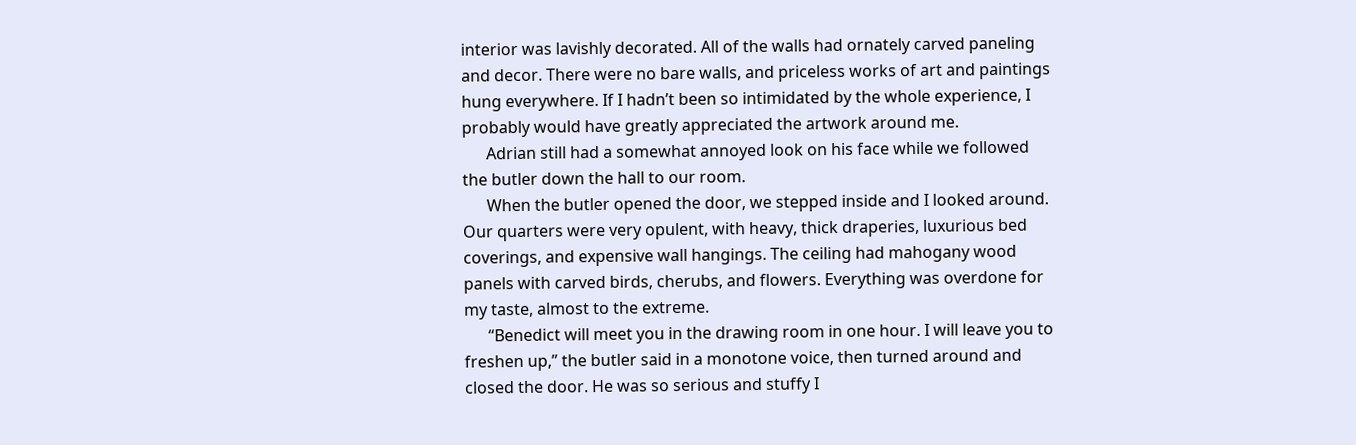interior was lavishly decorated. All of the walls had ornately carved paneling and decor. There were no bare walls, and priceless works of art and paintings hung everywhere. If I hadn’t been so intimidated by the whole experience, I probably would have greatly appreciated the artwork around me.
      Adrian still had a somewhat annoyed look on his face while we followed the butler down the hall to our room.
      When the butler opened the door, we stepped inside and I looked around. Our quarters were very opulent, with heavy, thick draperies, luxurious bed coverings, and expensive wall hangings. The ceiling had mahogany wood panels with carved birds, cherubs, and flowers. Everything was overdone for my taste, almost to the extreme.
      “Benedict will meet you in the drawing room in one hour. I will leave you to freshen up,” the butler said in a monotone voice, then turned around and closed the door. He was so serious and stuffy I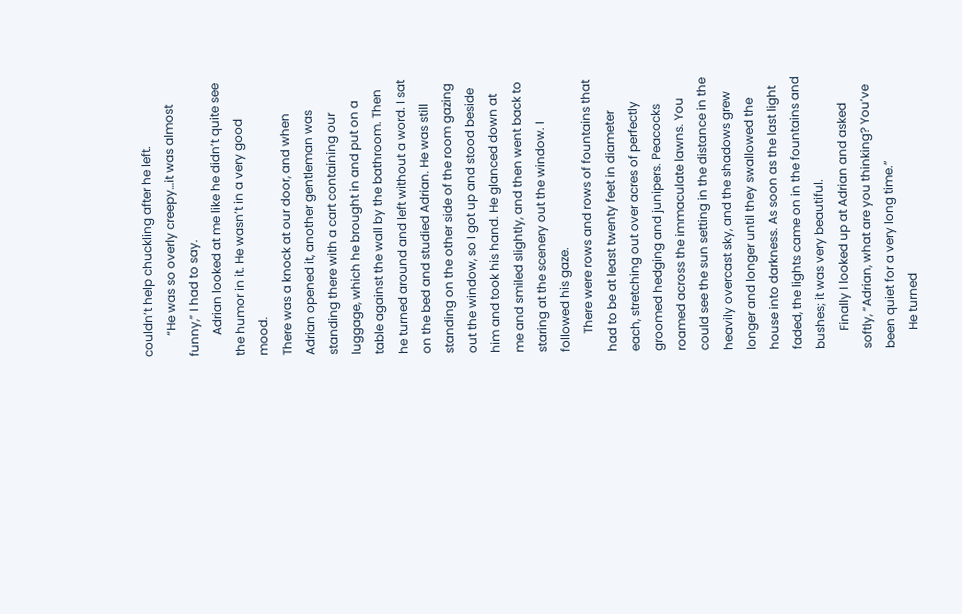couldn’t help chuckling after he left.
       “He was so overly creepy…it was almost funny,” I had to say.
       Adrian looked at me like he didn’t quite see the humor in it. He wasn’t in a very good mood.
There was a knock at our door, and when Adrian opened it, another gentleman was standing there with a cart containing our luggage, which he brought in and put on a table against the wall by the bathroom. Then he turned around and left without a word. I sat on the bed and studied Adrian. He was still standing on the other side of the room gazing out the window, so I got up and stood beside him and took his hand. He glanced down at me and smiled slightly, and then went back to staring at the scenery out the window. I followed his gaze.
      There were rows and rows of fountains that had to be at least twenty feet in diameter each, stretching out over acres of perfectly groomed hedging and junipers. Peacocks roamed across the immaculate lawns. You could see the sun setting in the distance in the heavily overcast sky, and the shadows grew longer and longer until they swallowed the house into darkness. As soon as the last light faded, the lights came on in the fountains and bushes; it was very beautiful.
      Finally I looked up at Adrian and asked softly, “Adrian, what are you thinking? You’ve been quiet for a very long time.”
      He turned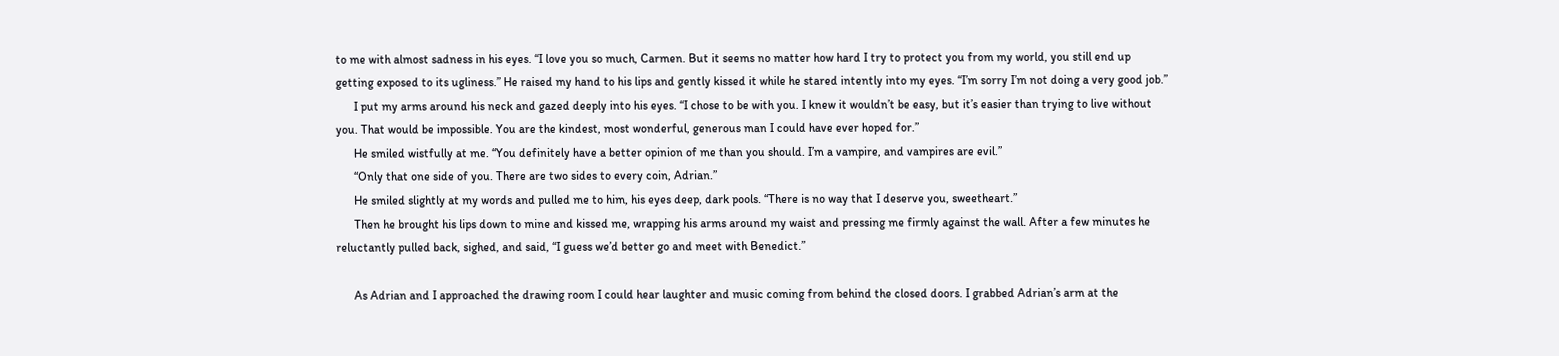to me with almost sadness in his eyes. “I love you so much, Carmen. But it seems no matter how hard I try to protect you from my world, you still end up getting exposed to its ugliness.” He raised my hand to his lips and gently kissed it while he stared intently into my eyes. “I’m sorry I’m not doing a very good job.”
      I put my arms around his neck and gazed deeply into his eyes. “I chose to be with you. I knew it wouldn’t be easy, but it’s easier than trying to live without you. That would be impossible. You are the kindest, most wonderful, generous man I could have ever hoped for.”
      He smiled wistfully at me. “You definitely have a better opinion of me than you should. I’m a vampire, and vampires are evil.”
      “Only that one side of you. There are two sides to every coin, Adrian.”
      He smiled slightly at my words and pulled me to him, his eyes deep, dark pools. “There is no way that I deserve you, sweetheart.”
      Then he brought his lips down to mine and kissed me, wrapping his arms around my waist and pressing me firmly against the wall. After a few minutes he reluctantly pulled back, sighed, and said, “I guess we’d better go and meet with Benedict.”

      As Adrian and I approached the drawing room I could hear laughter and music coming from behind the closed doors. I grabbed Adrian’s arm at the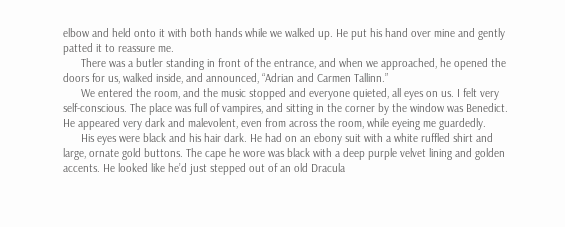elbow and held onto it with both hands while we walked up. He put his hand over mine and gently patted it to reassure me.
      There was a butler standing in front of the entrance, and when we approached, he opened the doors for us, walked inside, and announced, “Adrian and Carmen Tallinn.”
      We entered the room, and the music stopped and everyone quieted, all eyes on us. I felt very self-conscious. The place was full of vampires, and sitting in the corner by the window was Benedict. He appeared very dark and malevolent, even from across the room, while eyeing me guardedly.
      His eyes were black and his hair dark. He had on an ebony suit with a white ruffled shirt and large, ornate gold buttons. The cape he wore was black with a deep purple velvet lining and golden accents. He looked like he’d just stepped out of an old Dracula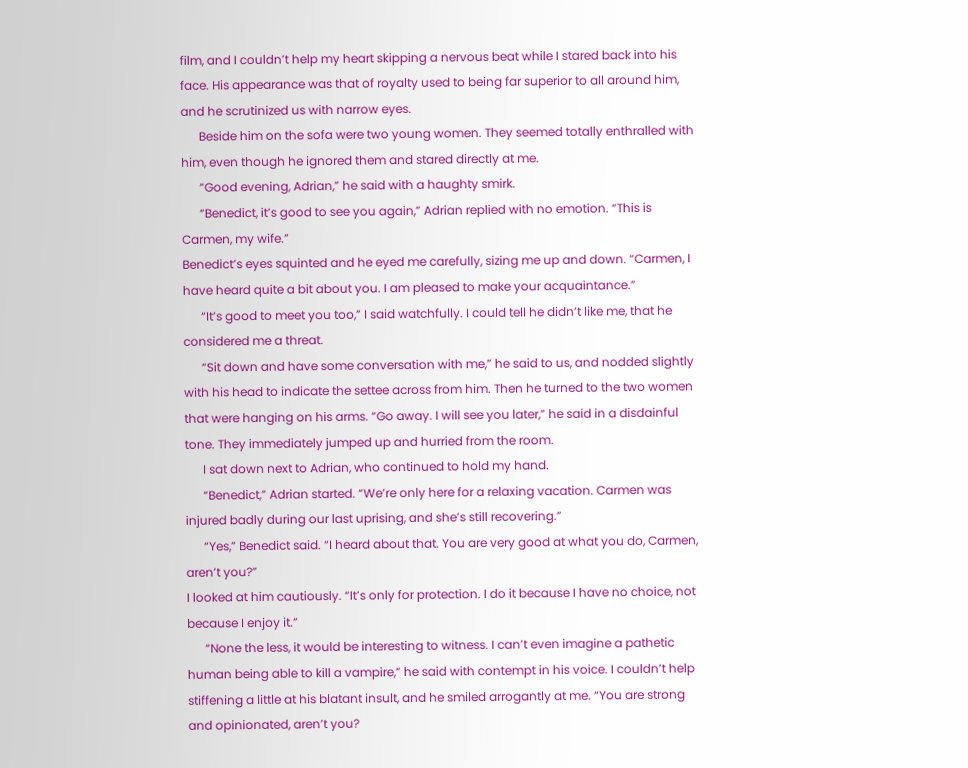film, and I couldn’t help my heart skipping a nervous beat while I stared back into his face. His appearance was that of royalty used to being far superior to all around him, and he scrutinized us with narrow eyes.
      Beside him on the sofa were two young women. They seemed totally enthralled with him, even though he ignored them and stared directly at me.
      “Good evening, Adrian,” he said with a haughty smirk.
      “Benedict, it’s good to see you again,” Adrian replied with no emotion. “This is Carmen, my wife.”
Benedict’s eyes squinted and he eyed me carefully, sizing me up and down. “Carmen, I have heard quite a bit about you. I am pleased to make your acquaintance.”
      “It’s good to meet you too,” I said watchfully. I could tell he didn’t like me, that he considered me a threat.
      “Sit down and have some conversation with me,” he said to us, and nodded slightly with his head to indicate the settee across from him. Then he turned to the two women that were hanging on his arms. “Go away. I will see you later,” he said in a disdainful tone. They immediately jumped up and hurried from the room.
      I sat down next to Adrian, who continued to hold my hand.
      “Benedict,” Adrian started. “We’re only here for a relaxing vacation. Carmen was injured badly during our last uprising, and she’s still recovering.”
      “Yes,” Benedict said. “I heard about that. You are very good at what you do, Carmen, aren’t you?”
I looked at him cautiously. “It’s only for protection. I do it because I have no choice, not because I enjoy it.”
      “None the less, it would be interesting to witness. I can’t even imagine a pathetic human being able to kill a vampire,” he said with contempt in his voice. I couldn’t help stiffening a little at his blatant insult, and he smiled arrogantly at me. “You are strong and opinionated, aren’t you?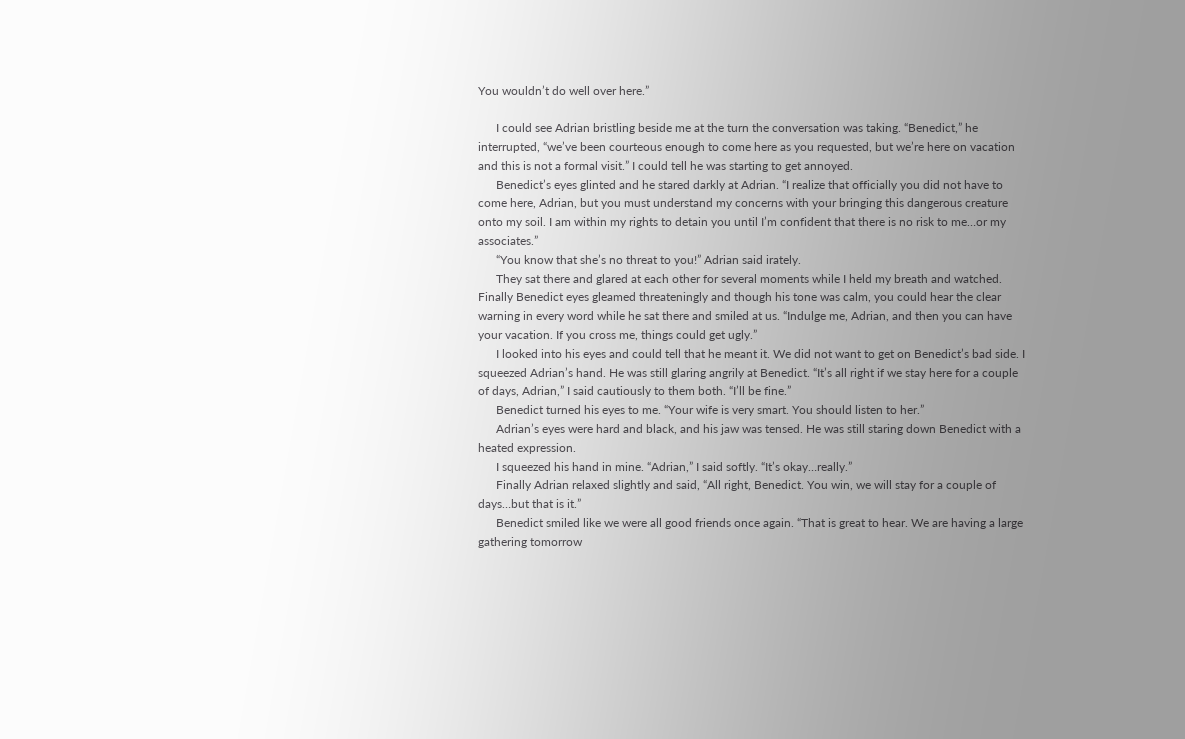You wouldn’t do well over here.”

      I could see Adrian bristling beside me at the turn the conversation was taking. “Benedict,” he interrupted, “we’ve been courteous enough to come here as you requested, but we’re here on vacation and this is not a formal visit.” I could tell he was starting to get annoyed.
      Benedict’s eyes glinted and he stared darkly at Adrian. “I realize that officially you did not have to come here, Adrian, but you must understand my concerns with your bringing this dangerous creature onto my soil. I am within my rights to detain you until I’m confident that there is no risk to me…or my associates.”
      “You know that she’s no threat to you!” Adrian said irately.
      They sat there and glared at each other for several moments while I held my breath and watched.
Finally Benedict eyes gleamed threateningly and though his tone was calm, you could hear the clear warning in every word while he sat there and smiled at us. “Indulge me, Adrian, and then you can have your vacation. If you cross me, things could get ugly.”
      I looked into his eyes and could tell that he meant it. We did not want to get on Benedict’s bad side. I squeezed Adrian’s hand. He was still glaring angrily at Benedict. “It’s all right if we stay here for a couple of days, Adrian,” I said cautiously to them both. “I’ll be fine.”
      Benedict turned his eyes to me. “Your wife is very smart. You should listen to her.”
      Adrian’s eyes were hard and black, and his jaw was tensed. He was still staring down Benedict with a heated expression.
      I squeezed his hand in mine. “Adrian,” I said softly. “It’s okay…really.”
      Finally Adrian relaxed slightly and said, “All right, Benedict. You win, we will stay for a couple of days…but that is it.”
      Benedict smiled like we were all good friends once again. “That is great to hear. We are having a large gathering tomorrow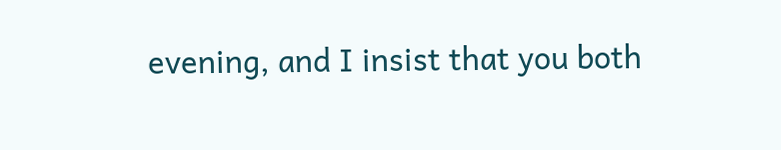evening, and I insist that you both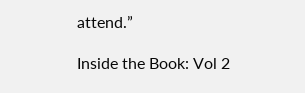attend.”

Inside the Book: Vol 2